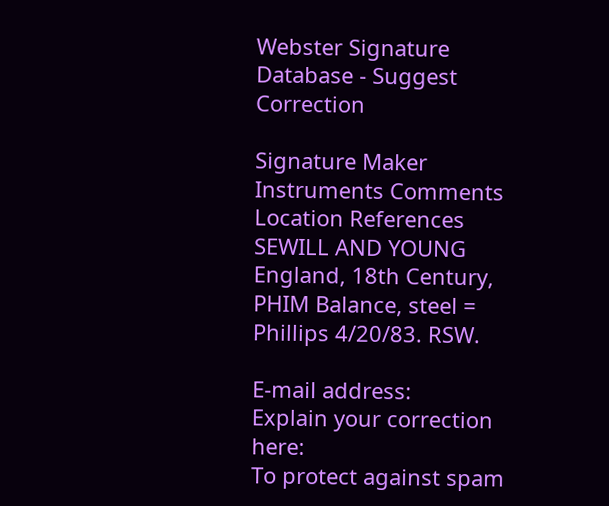Webster Signature Database - Suggest Correction

Signature Maker Instruments Comments Location References
SEWILL AND YOUNG England, 18th Century, PHIM Balance, steel = Phillips 4/20/83. RSW.

E-mail address:
Explain your correction here:
To protect against spam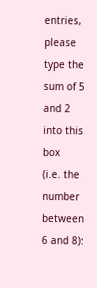entries,
please type the sum of 5 and 2 into this box
(i.e. the number between 6 and 8):